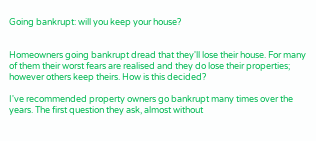Going bankrupt: will you keep your house?


Homeowners going bankrupt dread that they'll lose their house. For many of them their worst fears are realised and they do lose their properties; however others keep theirs. How is this decided?

I've recommended property owners go bankrupt many times over the years. The first question they ask, almost without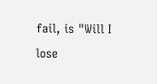fail, is "Will I lose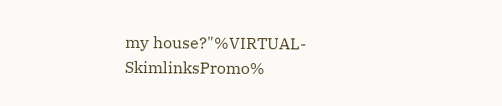my house?"%VIRTUAL-SkimlinksPromo%